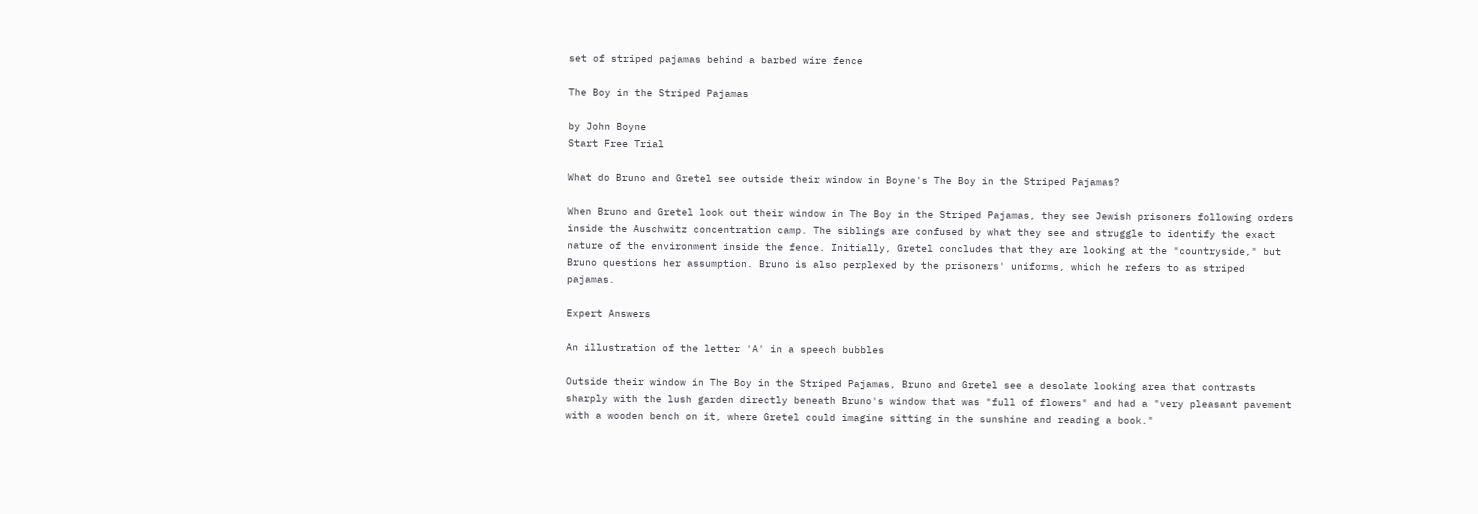set of striped pajamas behind a barbed wire fence

The Boy in the Striped Pajamas

by John Boyne
Start Free Trial

What do Bruno and Gretel see outside their window in Boyne's The Boy in the Striped Pajamas?

When Bruno and Gretel look out their window in The Boy in the Striped Pajamas, they see Jewish prisoners following orders inside the Auschwitz concentration camp. The siblings are confused by what they see and struggle to identify the exact nature of the environment inside the fence. Initially, Gretel concludes that they are looking at the "countryside," but Bruno questions her assumption. Bruno is also perplexed by the prisoners' uniforms, which he refers to as striped pajamas.

Expert Answers

An illustration of the letter 'A' in a speech bubbles

Outside their window in The Boy in the Striped Pajamas, Bruno and Gretel see a desolate looking area that contrasts sharply with the lush garden directly beneath Bruno's window that was "full of flowers" and had a "very pleasant pavement with a wooden bench on it, where Gretel could imagine sitting in the sunshine and reading a book."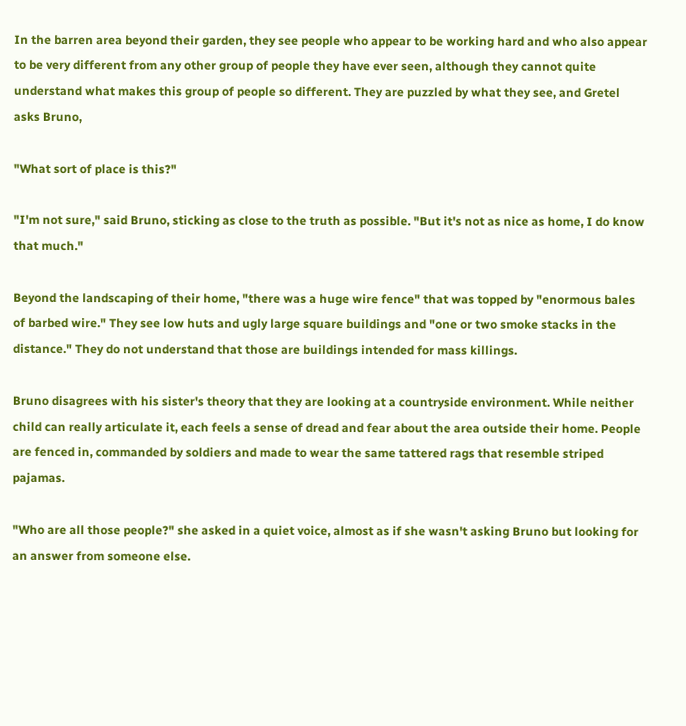In the barren area beyond their garden, they see people who appear to be working hard and who also appear to be very different from any other group of people they have ever seen, although they cannot quite understand what makes this group of people so different. They are puzzled by what they see, and Gretel asks Bruno,

"What sort of place is this?"

"I'm not sure," said Bruno, sticking as close to the truth as possible. "But it's not as nice as home, I do know that much."

Beyond the landscaping of their home, "there was a huge wire fence" that was topped by "enormous bales of barbed wire." They see low huts and ugly large square buildings and "one or two smoke stacks in the distance." They do not understand that those are buildings intended for mass killings.

Bruno disagrees with his sister's theory that they are looking at a countryside environment. While neither child can really articulate it, each feels a sense of dread and fear about the area outside their home. People are fenced in, commanded by soldiers and made to wear the same tattered rags that resemble striped pajamas.

"Who are all those people?" she asked in a quiet voice, almost as if she wasn't asking Bruno but looking for an answer from someone else.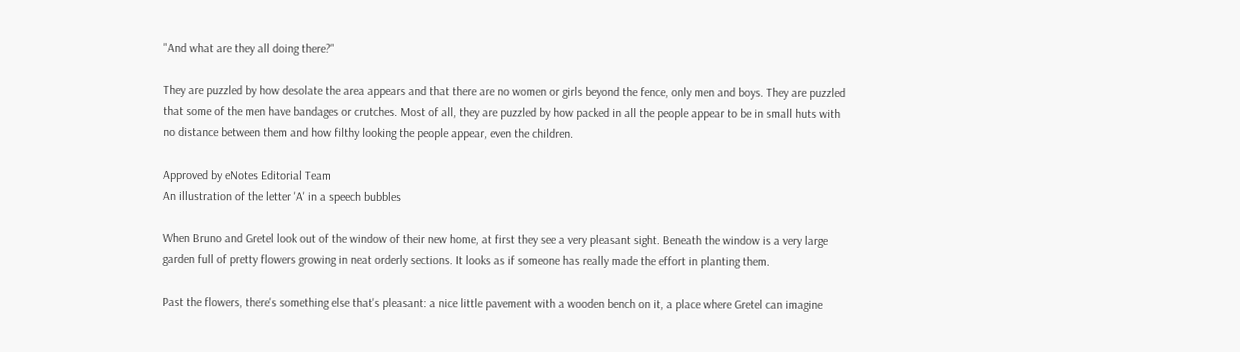"And what are they all doing there?"

They are puzzled by how desolate the area appears and that there are no women or girls beyond the fence, only men and boys. They are puzzled that some of the men have bandages or crutches. Most of all, they are puzzled by how packed in all the people appear to be in small huts with no distance between them and how filthy looking the people appear, even the children.

Approved by eNotes Editorial Team
An illustration of the letter 'A' in a speech bubbles

When Bruno and Gretel look out of the window of their new home, at first they see a very pleasant sight. Beneath the window is a very large garden full of pretty flowers growing in neat orderly sections. It looks as if someone has really made the effort in planting them.

Past the flowers, there's something else that's pleasant: a nice little pavement with a wooden bench on it, a place where Gretel can imagine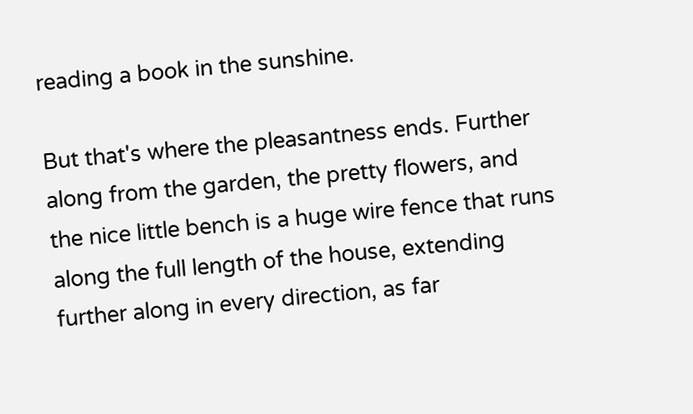reading a book in the sunshine.

But that's where the pleasantness ends. Further along from the garden, the pretty flowers, and the nice little bench is a huge wire fence that runs along the full length of the house, extending further along in every direction, as far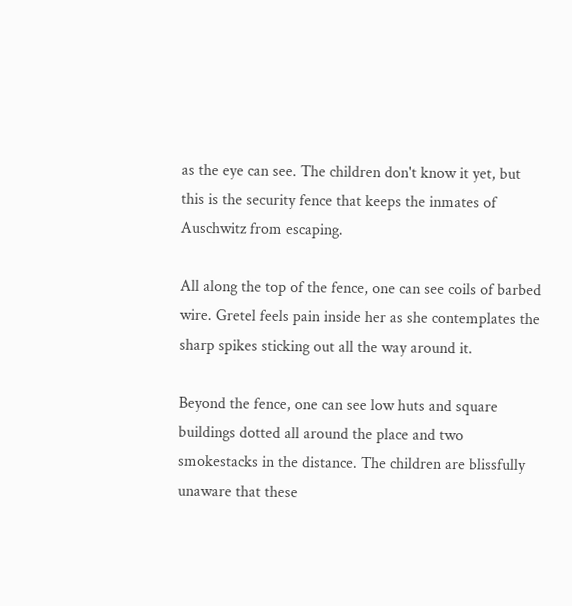as the eye can see. The children don't know it yet, but this is the security fence that keeps the inmates of Auschwitz from escaping.

All along the top of the fence, one can see coils of barbed wire. Gretel feels pain inside her as she contemplates the sharp spikes sticking out all the way around it.

Beyond the fence, one can see low huts and square buildings dotted all around the place and two smokestacks in the distance. The children are blissfully unaware that these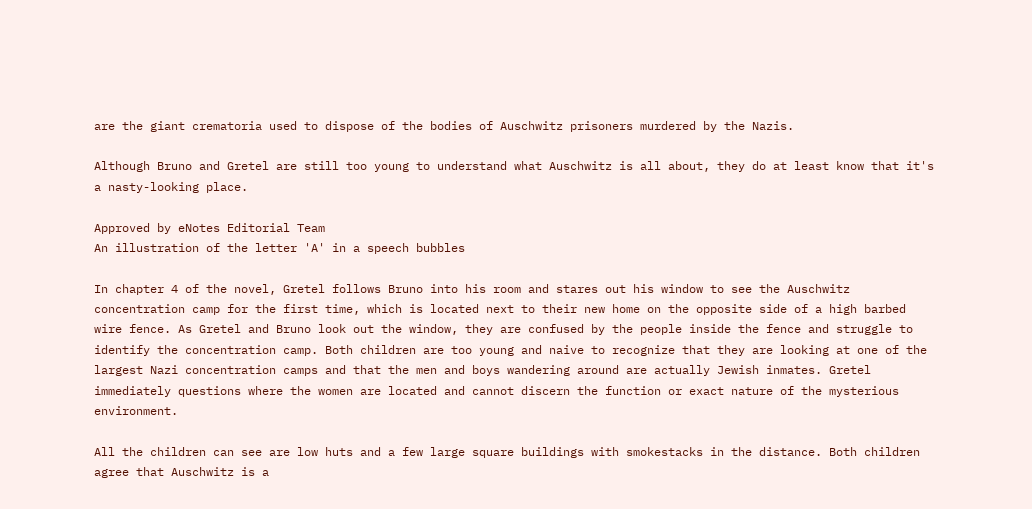are the giant crematoria used to dispose of the bodies of Auschwitz prisoners murdered by the Nazis.

Although Bruno and Gretel are still too young to understand what Auschwitz is all about, they do at least know that it's a nasty-looking place.

Approved by eNotes Editorial Team
An illustration of the letter 'A' in a speech bubbles

In chapter 4 of the novel, Gretel follows Bruno into his room and stares out his window to see the Auschwitz concentration camp for the first time, which is located next to their new home on the opposite side of a high barbed wire fence. As Gretel and Bruno look out the window, they are confused by the people inside the fence and struggle to identify the concentration camp. Both children are too young and naive to recognize that they are looking at one of the largest Nazi concentration camps and that the men and boys wandering around are actually Jewish inmates. Gretel immediately questions where the women are located and cannot discern the function or exact nature of the mysterious environment.

All the children can see are low huts and a few large square buildings with smokestacks in the distance. Both children agree that Auschwitz is a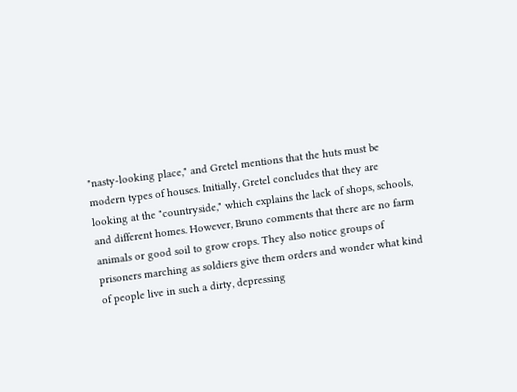"nasty-looking place," and Gretel mentions that the huts must be modern types of houses. Initially, Gretel concludes that they are looking at the "countryside," which explains the lack of shops, schools, and different homes. However, Bruno comments that there are no farm animals or good soil to grow crops. They also notice groups of prisoners marching as soldiers give them orders and wonder what kind of people live in such a dirty, depressing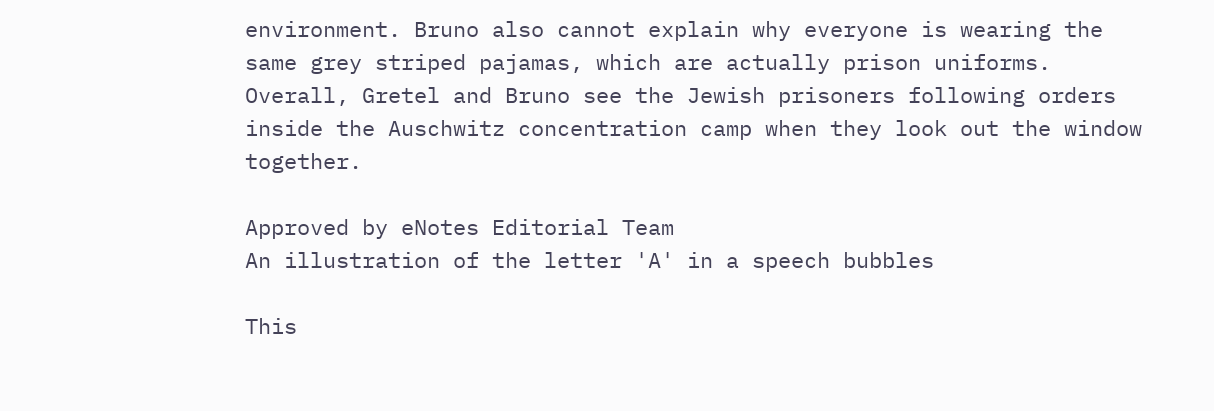environment. Bruno also cannot explain why everyone is wearing the same grey striped pajamas, which are actually prison uniforms. Overall, Gretel and Bruno see the Jewish prisoners following orders inside the Auschwitz concentration camp when they look out the window together.

Approved by eNotes Editorial Team
An illustration of the letter 'A' in a speech bubbles

This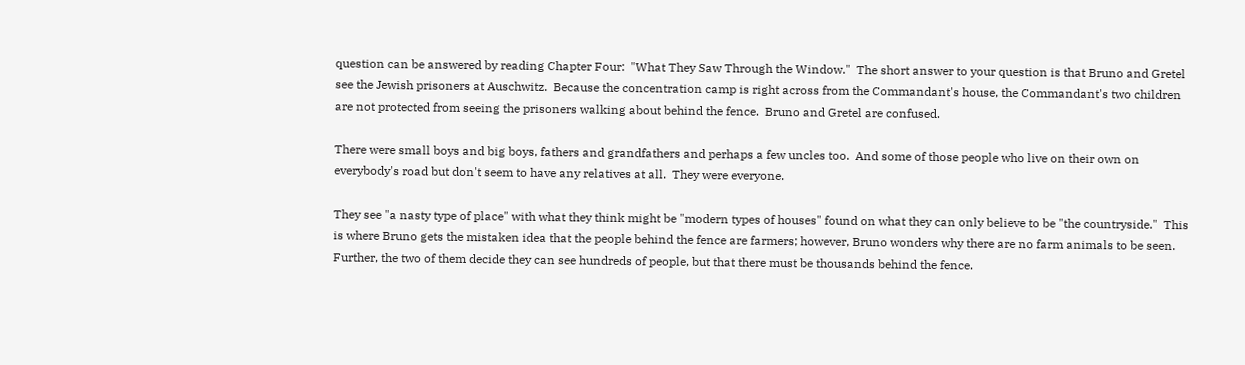question can be answered by reading Chapter Four:  "What They Saw Through the Window."  The short answer to your question is that Bruno and Gretel see the Jewish prisoners at Auschwitz.  Because the concentration camp is right across from the Commandant's house, the Commandant's two children are not protected from seeing the prisoners walking about behind the fence.  Bruno and Gretel are confused.

There were small boys and big boys, fathers and grandfathers and perhaps a few uncles too.  And some of those people who live on their own on everybody's road but don't seem to have any relatives at all.  They were everyone.

They see "a nasty type of place" with what they think might be "modern types of houses" found on what they can only believe to be "the countryside."  This is where Bruno gets the mistaken idea that the people behind the fence are farmers; however, Bruno wonders why there are no farm animals to be seen.  Further, the two of them decide they can see hundreds of people, but that there must be thousands behind the fence.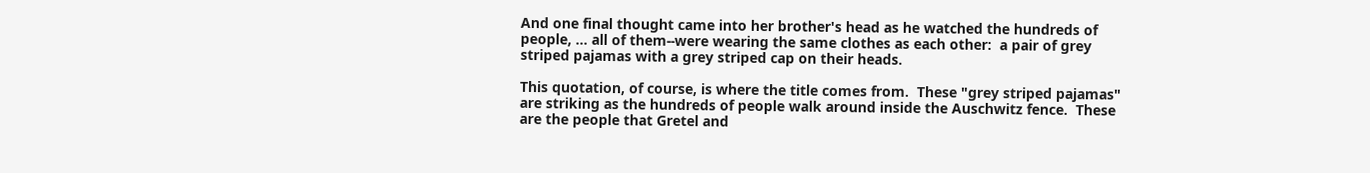And one final thought came into her brother's head as he watched the hundreds of people, ... all of them--were wearing the same clothes as each other:  a pair of grey striped pajamas with a grey striped cap on their heads.

This quotation, of course, is where the title comes from.  These "grey striped pajamas" are striking as the hundreds of people walk around inside the Auschwitz fence.  These are the people that Gretel and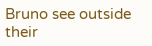Bruno see outside their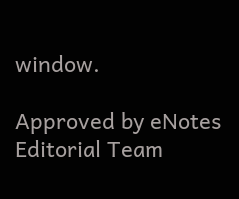window.

Approved by eNotes Editorial Team